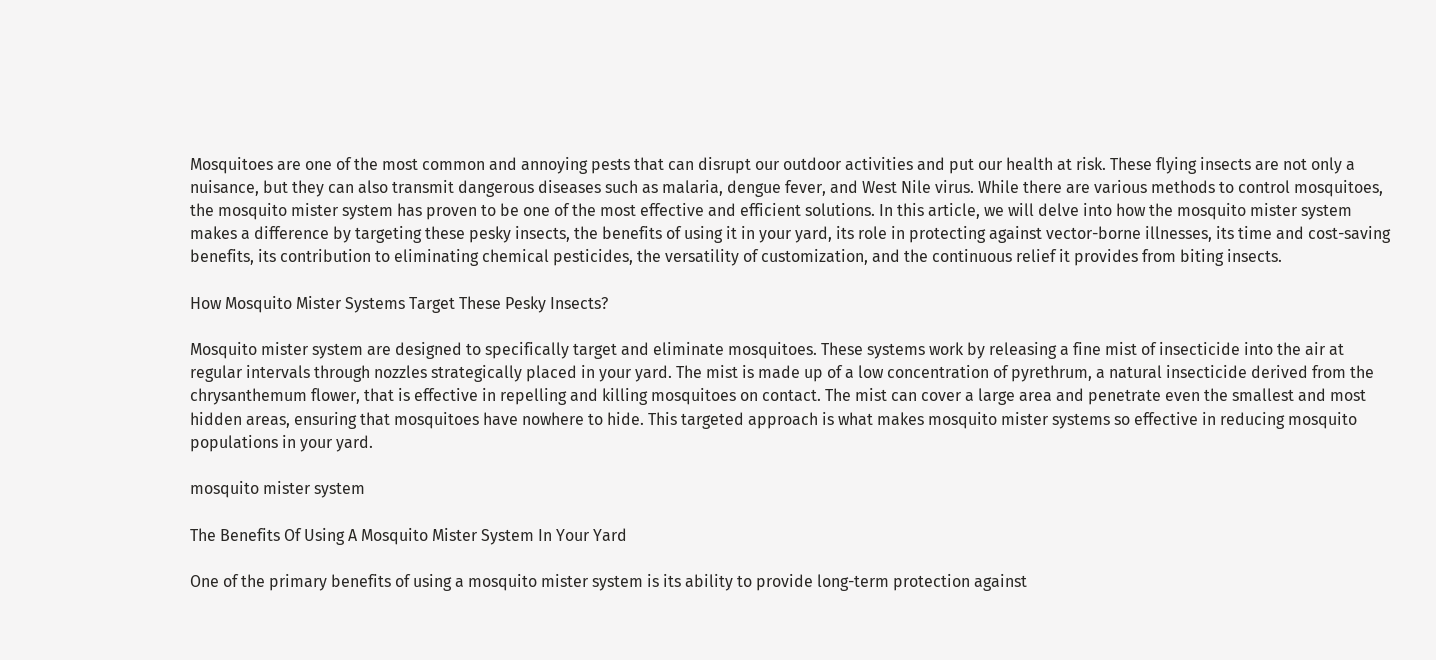Mosquitoes are one of the most common and annoying pests that can disrupt our outdoor activities and put our health at risk. These flying insects are not only a nuisance, but they can also transmit dangerous diseases such as malaria, dengue fever, and West Nile virus. While there are various methods to control mosquitoes, the mosquito mister system has proven to be one of the most effective and efficient solutions. In this article, we will delve into how the mosquito mister system makes a difference by targeting these pesky insects, the benefits of using it in your yard, its role in protecting against vector-borne illnesses, its time and cost-saving benefits, its contribution to eliminating chemical pesticides, the versatility of customization, and the continuous relief it provides from biting insects.

How Mosquito Mister Systems Target These Pesky Insects?

Mosquito mister system are designed to specifically target and eliminate mosquitoes. These systems work by releasing a fine mist of insecticide into the air at regular intervals through nozzles strategically placed in your yard. The mist is made up of a low concentration of pyrethrum, a natural insecticide derived from the chrysanthemum flower, that is effective in repelling and killing mosquitoes on contact. The mist can cover a large area and penetrate even the smallest and most hidden areas, ensuring that mosquitoes have nowhere to hide. This targeted approach is what makes mosquito mister systems so effective in reducing mosquito populations in your yard.

mosquito mister system

The Benefits Of Using A Mosquito Mister System In Your Yard

One of the primary benefits of using a mosquito mister system is its ability to provide long-term protection against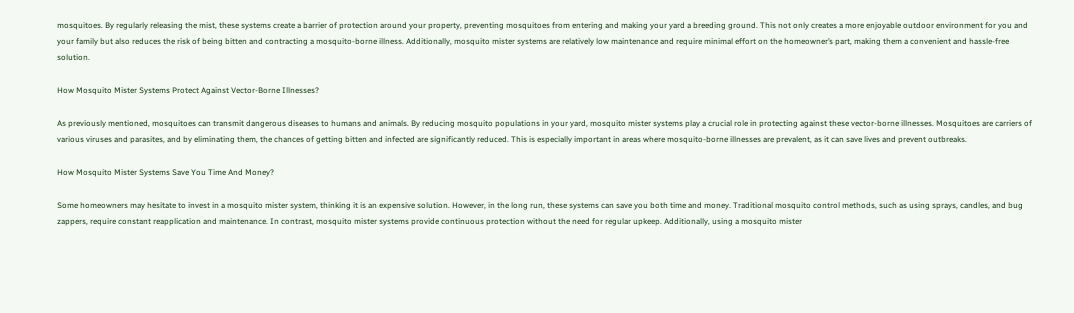mosquitoes. By regularly releasing the mist, these systems create a barrier of protection around your property, preventing mosquitoes from entering and making your yard a breeding ground. This not only creates a more enjoyable outdoor environment for you and your family but also reduces the risk of being bitten and contracting a mosquito-borne illness. Additionally, mosquito mister systems are relatively low maintenance and require minimal effort on the homeowner’s part, making them a convenient and hassle-free solution.

How Mosquito Mister Systems Protect Against Vector-Borne Illnesses?

As previously mentioned, mosquitoes can transmit dangerous diseases to humans and animals. By reducing mosquito populations in your yard, mosquito mister systems play a crucial role in protecting against these vector-borne illnesses. Mosquitoes are carriers of various viruses and parasites, and by eliminating them, the chances of getting bitten and infected are significantly reduced. This is especially important in areas where mosquito-borne illnesses are prevalent, as it can save lives and prevent outbreaks.

How Mosquito Mister Systems Save You Time And Money?

Some homeowners may hesitate to invest in a mosquito mister system, thinking it is an expensive solution. However, in the long run, these systems can save you both time and money. Traditional mosquito control methods, such as using sprays, candles, and bug zappers, require constant reapplication and maintenance. In contrast, mosquito mister systems provide continuous protection without the need for regular upkeep. Additionally, using a mosquito mister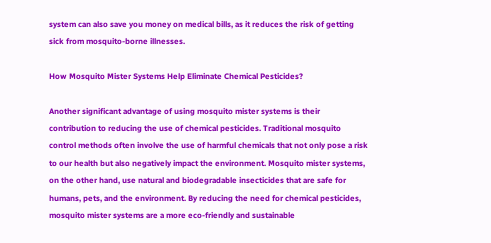system can also save you money on medical bills, as it reduces the risk of getting sick from mosquito-borne illnesses.

How Mosquito Mister Systems Help Eliminate Chemical Pesticides?

Another significant advantage of using mosquito mister systems is their contribution to reducing the use of chemical pesticides. Traditional mosquito control methods often involve the use of harmful chemicals that not only pose a risk to our health but also negatively impact the environment. Mosquito mister systems, on the other hand, use natural and biodegradable insecticides that are safe for humans, pets, and the environment. By reducing the need for chemical pesticides, mosquito mister systems are a more eco-friendly and sustainable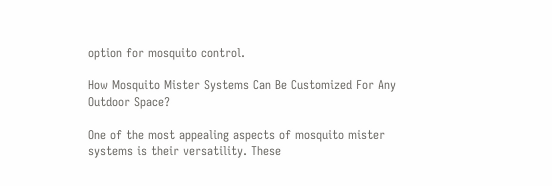option for mosquito control.

How Mosquito Mister Systems Can Be Customized For Any Outdoor Space?

One of the most appealing aspects of mosquito mister systems is their versatility. These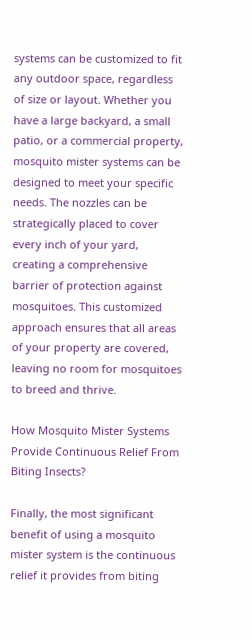systems can be customized to fit any outdoor space, regardless of size or layout. Whether you have a large backyard, a small patio, or a commercial property, mosquito mister systems can be designed to meet your specific needs. The nozzles can be strategically placed to cover every inch of your yard, creating a comprehensive barrier of protection against mosquitoes. This customized approach ensures that all areas of your property are covered, leaving no room for mosquitoes to breed and thrive.

How Mosquito Mister Systems Provide Continuous Relief From Biting Insects?

Finally, the most significant benefit of using a mosquito mister system is the continuous relief it provides from biting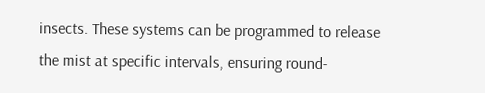insects. These systems can be programmed to release the mist at specific intervals, ensuring round-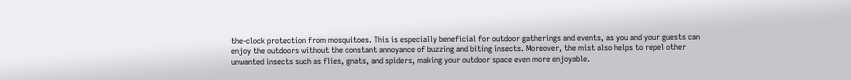the-clock protection from mosquitoes. This is especially beneficial for outdoor gatherings and events, as you and your guests can enjoy the outdoors without the constant annoyance of buzzing and biting insects. Moreover, the mist also helps to repel other unwanted insects such as flies, gnats, and spiders, making your outdoor space even more enjoyable.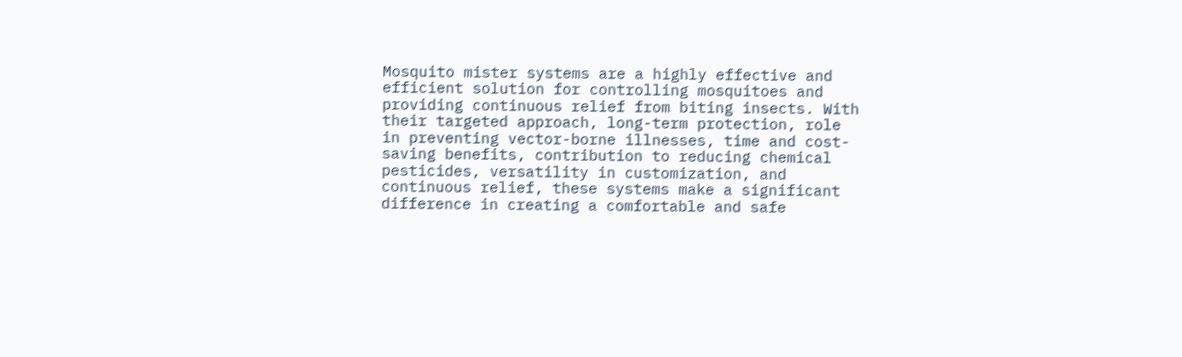Mosquito mister systems are a highly effective and efficient solution for controlling mosquitoes and providing continuous relief from biting insects. With their targeted approach, long-term protection, role in preventing vector-borne illnesses, time and cost-saving benefits, contribution to reducing chemical pesticides, versatility in customization, and continuous relief, these systems make a significant difference in creating a comfortable and safe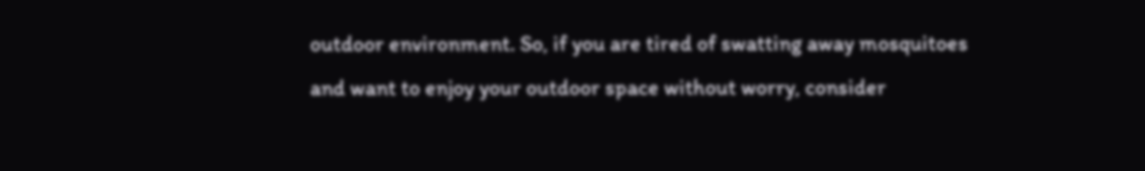outdoor environment. So, if you are tired of swatting away mosquitoes and want to enjoy your outdoor space without worry, consider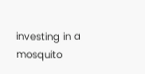investing in a mosquito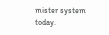mister system today.